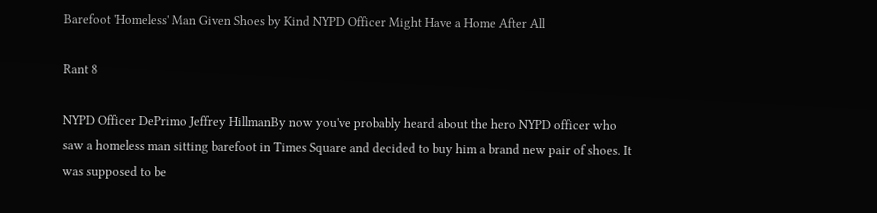Barefoot 'Homeless' Man Given Shoes by Kind NYPD Officer Might Have a Home After All

Rant 8

NYPD Officer DePrimo Jeffrey HillmanBy now you've probably heard about the hero NYPD officer who saw a homeless man sitting barefoot in Times Square and decided to buy him a brand new pair of shoes. It was supposed to be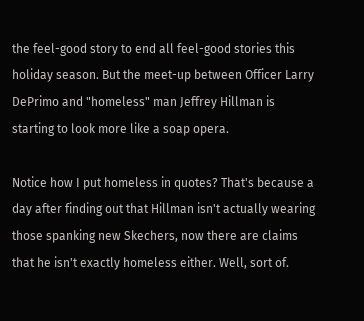the feel-good story to end all feel-good stories this holiday season. But the meet-up between Officer Larry DePrimo and "homeless" man Jeffrey Hillman is starting to look more like a soap opera.

Notice how I put homeless in quotes? That's because a day after finding out that Hillman isn't actually wearing those spanking new Skechers, now there are claims that he isn't exactly homeless either. Well, sort of.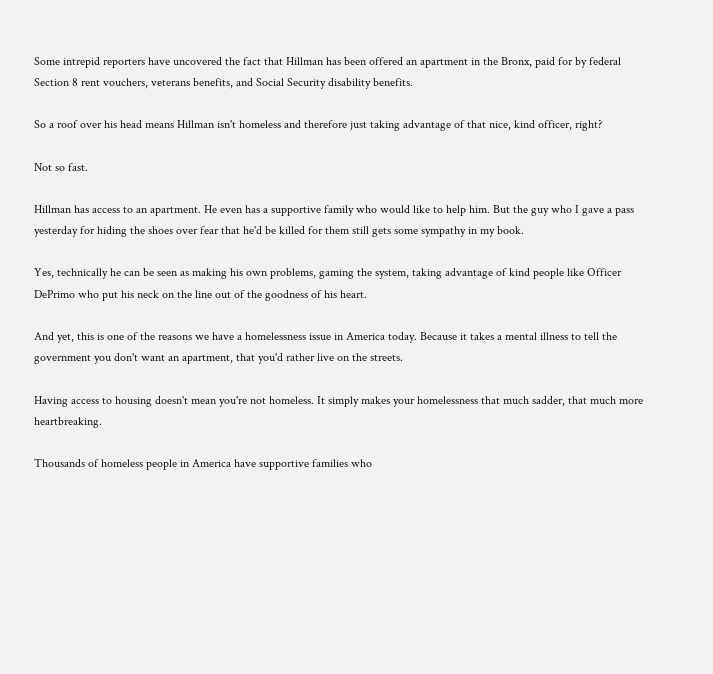Some intrepid reporters have uncovered the fact that Hillman has been offered an apartment in the Bronx, paid for by federal Section 8 rent vouchers, veterans benefits, and Social Security disability benefits.

So a roof over his head means Hillman isn't homeless and therefore just taking advantage of that nice, kind officer, right?

Not so fast.

Hillman has access to an apartment. He even has a supportive family who would like to help him. But the guy who I gave a pass yesterday for hiding the shoes over fear that he'd be killed for them still gets some sympathy in my book.

Yes, technically he can be seen as making his own problems, gaming the system, taking advantage of kind people like Officer DePrimo who put his neck on the line out of the goodness of his heart.

And yet, this is one of the reasons we have a homelessness issue in America today. Because it takes a mental illness to tell the government you don't want an apartment, that you'd rather live on the streets.

Having access to housing doesn't mean you're not homeless. It simply makes your homelessness that much sadder, that much more heartbreaking.

Thousands of homeless people in America have supportive families who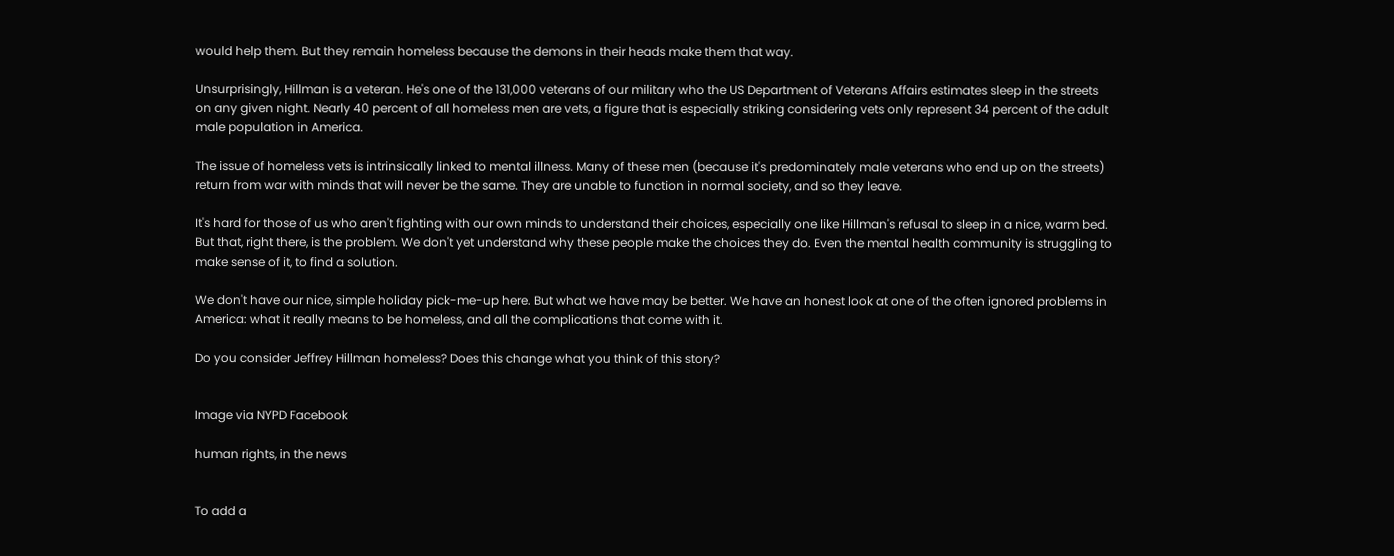would help them. But they remain homeless because the demons in their heads make them that way.

Unsurprisingly, Hillman is a veteran. He's one of the 131,000 veterans of our military who the US Department of Veterans Affairs estimates sleep in the streets on any given night. Nearly 40 percent of all homeless men are vets, a figure that is especially striking considering vets only represent 34 percent of the adult male population in America.

The issue of homeless vets is intrinsically linked to mental illness. Many of these men (because it's predominately male veterans who end up on the streets) return from war with minds that will never be the same. They are unable to function in normal society, and so they leave.

It's hard for those of us who aren't fighting with our own minds to understand their choices, especially one like Hillman's refusal to sleep in a nice, warm bed. But that, right there, is the problem. We don't yet understand why these people make the choices they do. Even the mental health community is struggling to make sense of it, to find a solution.

We don't have our nice, simple holiday pick-me-up here. But what we have may be better. We have an honest look at one of the often ignored problems in America: what it really means to be homeless, and all the complications that come with it.

Do you consider Jeffrey Hillman homeless? Does this change what you think of this story?


Image via NYPD Facebook

human rights, in the news


To add a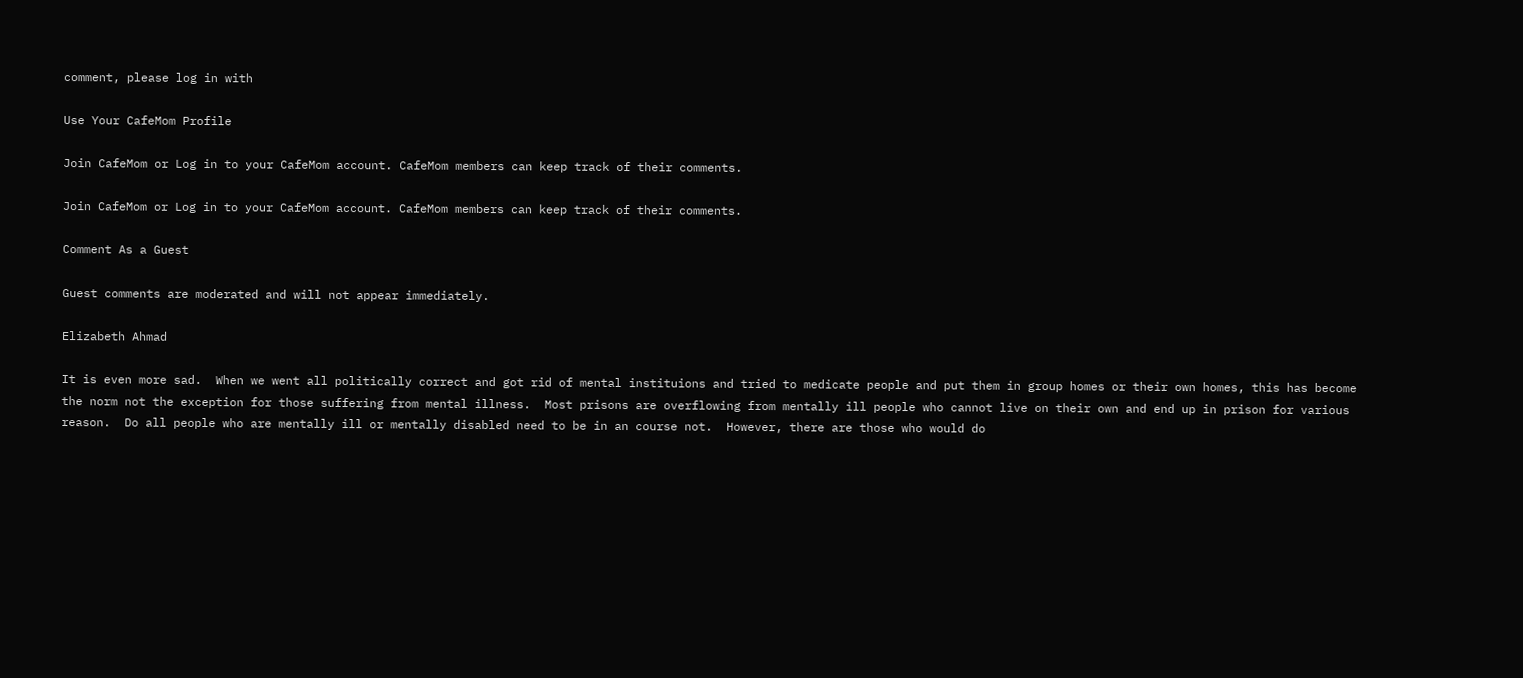comment, please log in with

Use Your CafeMom Profile

Join CafeMom or Log in to your CafeMom account. CafeMom members can keep track of their comments.

Join CafeMom or Log in to your CafeMom account. CafeMom members can keep track of their comments.

Comment As a Guest

Guest comments are moderated and will not appear immediately.

Elizabeth Ahmad

It is even more sad.  When we went all politically correct and got rid of mental instituions and tried to medicate people and put them in group homes or their own homes, this has become the norm not the exception for those suffering from mental illness.  Most prisons are overflowing from mentally ill people who cannot live on their own and end up in prison for various reason.  Do all people who are mentally ill or mentally disabled need to be in an course not.  However, there are those who would do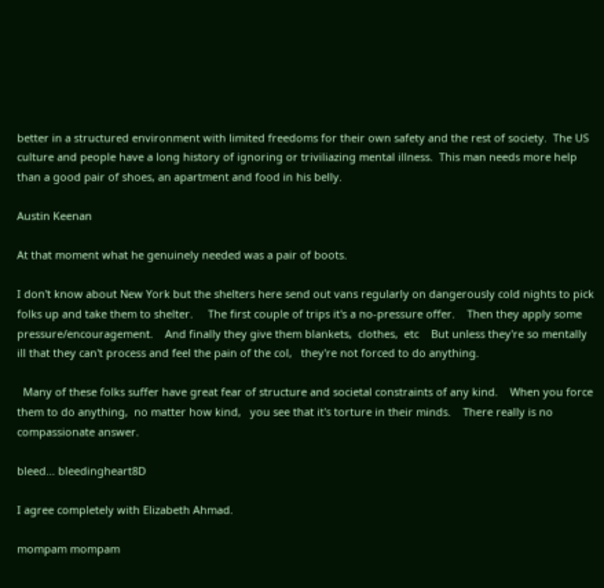better in a structured environment with limited freedoms for their own safety and the rest of society.  The US culture and people have a long history of ignoring or triviliazing mental illness.  This man needs more help than a good pair of shoes, an apartment and food in his belly.

Austin Keenan

At that moment what he genuinely needed was a pair of boots.

I don't know about New York but the shelters here send out vans regularly on dangerously cold nights to pick folks up and take them to shelter.     The first couple of trips it's a no-pressure offer.    Then they apply some pressure/encouragement.    And finally they give them blankets,  clothes,  etc    But unless they're so mentally ill that they can't process and feel the pain of the col,   they're not forced to do anything.

  Many of these folks suffer have great fear of structure and societal constraints of any kind.    When you force them to do anything,  no matter how kind,   you see that it's torture in their minds.    There really is no compassionate answer.

bleed... bleedingheart8D

I agree completely with Elizabeth Ahmad.

mompam mompam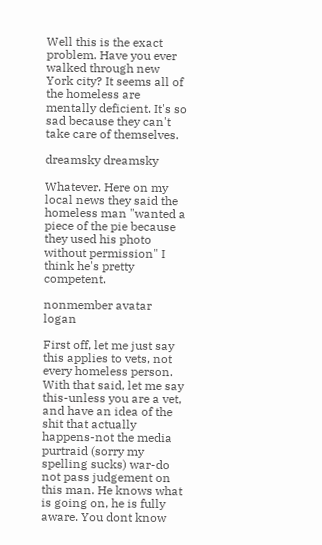Well this is the exact problem. Have you ever walked through new York city? It seems all of the homeless are mentally deficient. It's so sad because they can't take care of themselves.

dreamsky dreamsky

Whatever. Here on my local news they said the homeless man "wanted a piece of the pie because they used his photo without permission" I think he's pretty competent.

nonmember avatar logan

First off, let me just say this applies to vets, not every homeless person. With that said, let me say this-unless you are a vet, and have an idea of the shit that actually happens-not the media purtraid (sorry my spelling sucks) war-do not pass judgement on this man. He knows what is going on, he is fully aware. You dont know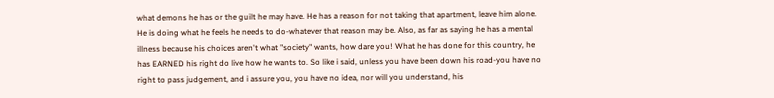what demons he has or the guilt he may have. He has a reason for not taking that apartment, leave him alone. He is doing what he feels he needs to do-whatever that reason may be. Also, as far as saying he has a mental illness because his choices aren't what "society" wants, how dare you! What he has done for this country, he has EARNED his right do live how he wants to. So like i said, unless you have been down his road-you have no right to pass judgement, and i assure you, you have no idea, nor will you understand, his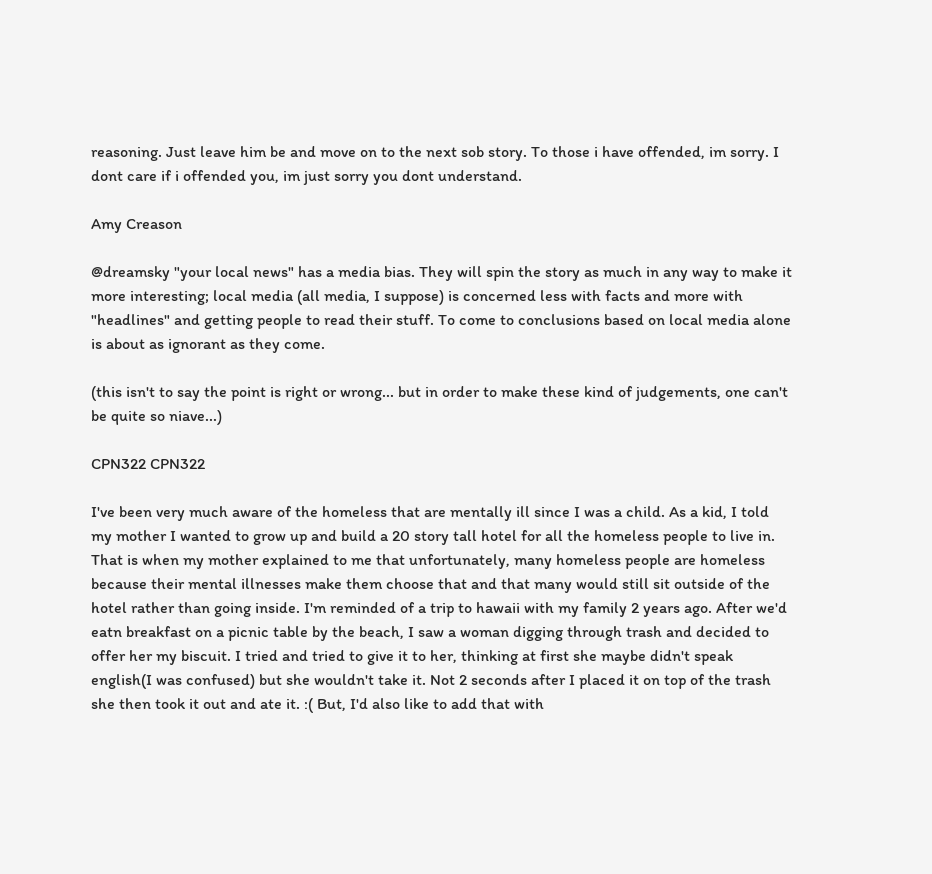reasoning. Just leave him be and move on to the next sob story. To those i have offended, im sorry. I dont care if i offended you, im just sorry you dont understand.

Amy Creason

@dreamsky "your local news" has a media bias. They will spin the story as much in any way to make it more interesting; local media (all media, I suppose) is concerned less with facts and more with "headlines" and getting people to read their stuff. To come to conclusions based on local media alone is about as ignorant as they come.

(this isn't to say the point is right or wrong... but in order to make these kind of judgements, one can't be quite so niave...)

CPN322 CPN322

I've been very much aware of the homeless that are mentally ill since I was a child. As a kid, I told my mother I wanted to grow up and build a 20 story tall hotel for all the homeless people to live in. That is when my mother explained to me that unfortunately, many homeless people are homeless because their mental illnesses make them choose that and that many would still sit outside of the hotel rather than going inside. I'm reminded of a trip to hawaii with my family 2 years ago. After we'd eatn breakfast on a picnic table by the beach, I saw a woman digging through trash and decided to offer her my biscuit. I tried and tried to give it to her, thinking at first she maybe didn't speak english(I was confused) but she wouldn't take it. Not 2 seconds after I placed it on top of the trash she then took it out and ate it. :( But, I'd also like to add that with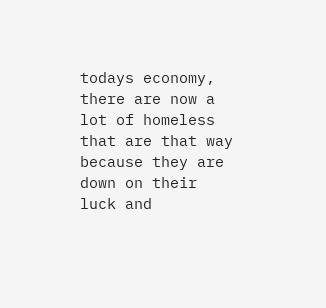todays economy, there are now a lot of homeless that are that way because they are down on their luck and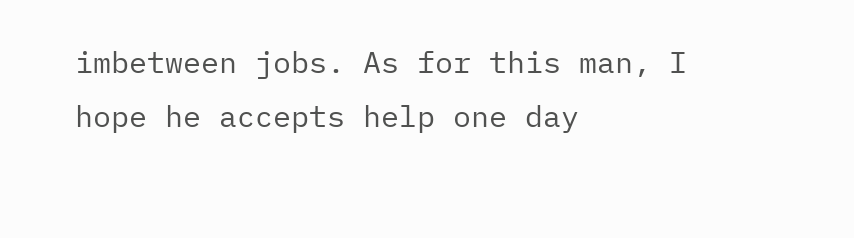imbetween jobs. As for this man, I hope he accepts help one day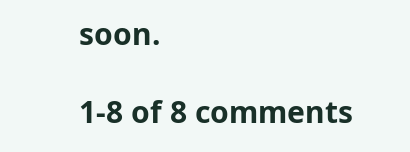soon.

1-8 of 8 comments